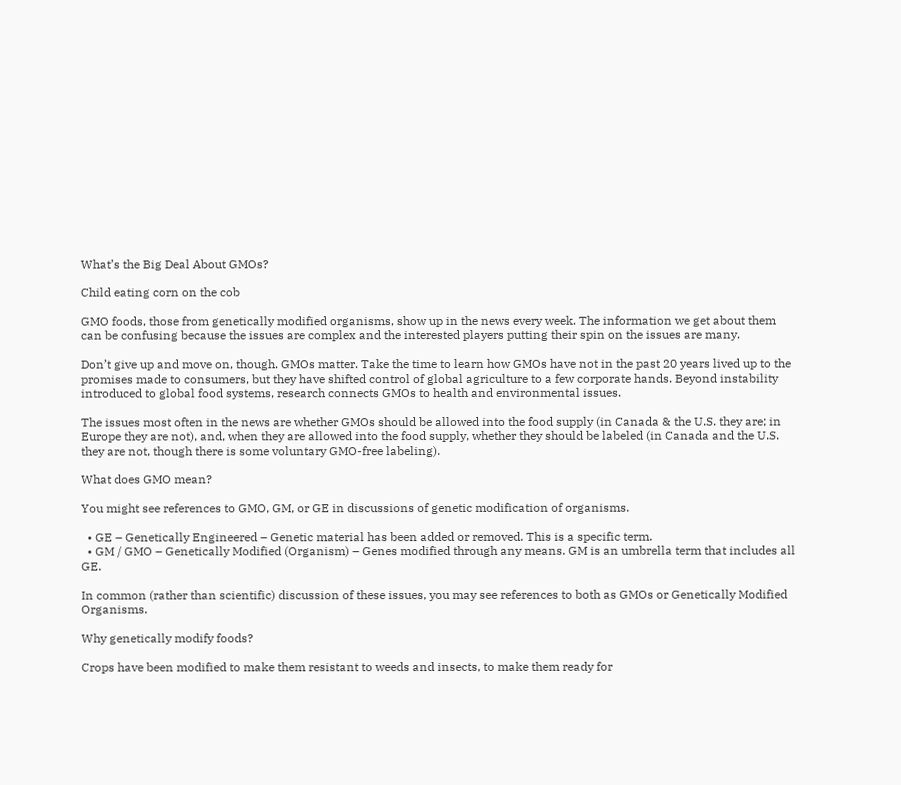What’s the Big Deal About GMOs?

Child eating corn on the cob

GMO foods, those from genetically modified organisms, show up in the news every week. The information we get about them can be confusing because the issues are complex and the interested players putting their spin on the issues are many.

Don’t give up and move on, though. GMOs matter. Take the time to learn how GMOs have not in the past 20 years lived up to the promises made to consumers, but they have shifted control of global agriculture to a few corporate hands. Beyond instability introduced to global food systems, research connects GMOs to health and environmental issues.

The issues most often in the news are whether GMOs should be allowed into the food supply (in Canada & the U.S. they are; in Europe they are not), and, when they are allowed into the food supply, whether they should be labeled (in Canada and the U.S. they are not, though there is some voluntary GMO-free labeling).

What does GMO mean?

You might see references to GMO, GM, or GE in discussions of genetic modification of organisms.

  • GE – Genetically Engineered – Genetic material has been added or removed. This is a specific term.
  • GM / GMO – Genetically Modified (Organism) – Genes modified through any means. GM is an umbrella term that includes all GE.

In common (rather than scientific) discussion of these issues, you may see references to both as GMOs or Genetically Modified Organisms.

Why genetically modify foods?

Crops have been modified to make them resistant to weeds and insects, to make them ready for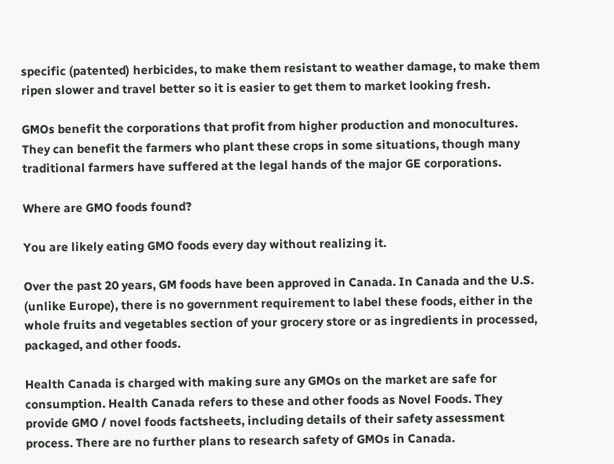specific (patented) herbicides, to make them resistant to weather damage, to make them ripen slower and travel better so it is easier to get them to market looking fresh.

GMOs benefit the corporations that profit from higher production and monocultures. They can benefit the farmers who plant these crops in some situations, though many traditional farmers have suffered at the legal hands of the major GE corporations.

Where are GMO foods found?

You are likely eating GMO foods every day without realizing it.

Over the past 20 years, GM foods have been approved in Canada. In Canada and the U.S. (unlike Europe), there is no government requirement to label these foods, either in the whole fruits and vegetables section of your grocery store or as ingredients in processed, packaged, and other foods.

Health Canada is charged with making sure any GMOs on the market are safe for consumption. Health Canada refers to these and other foods as Novel Foods. They provide GMO / novel foods factsheets, including details of their safety assessment process. There are no further plans to research safety of GMOs in Canada.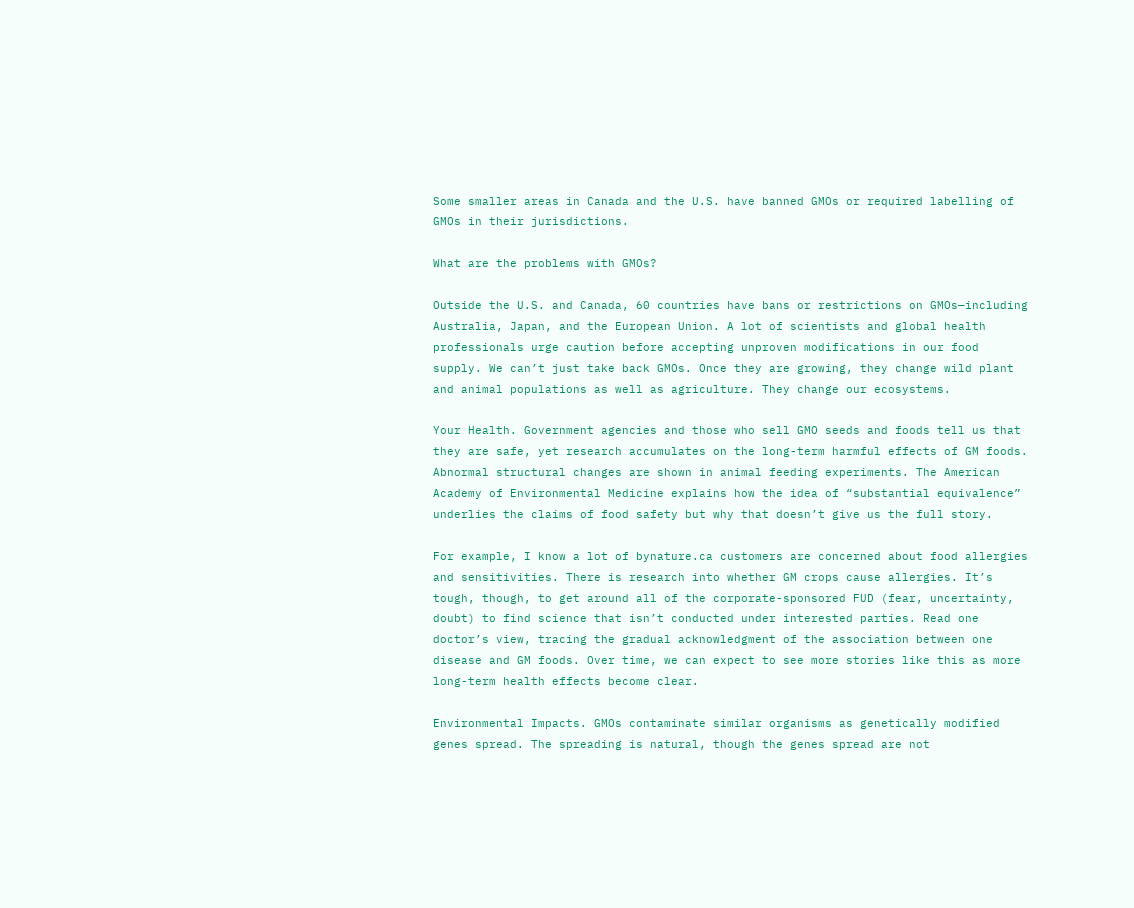Some smaller areas in Canada and the U.S. have banned GMOs or required labelling of GMOs in their jurisdictions.

What are the problems with GMOs?

Outside the U.S. and Canada, 60 countries have bans or restrictions on GMOs—including Australia, Japan, and the European Union. A lot of scientists and global health professionals urge caution before accepting unproven modifications in our food supply. We can’t just take back GMOs. Once they are growing, they change wild plant and animal populations as well as agriculture. They change our ecosystems.

Your Health. Government agencies and those who sell GMO seeds and foods tell us that they are safe, yet research accumulates on the long-term harmful effects of GM foods. Abnormal structural changes are shown in animal feeding experiments. The American Academy of Environmental Medicine explains how the idea of “substantial equivalence” underlies the claims of food safety but why that doesn’t give us the full story.

For example, I know a lot of bynature.ca customers are concerned about food allergies and sensitivities. There is research into whether GM crops cause allergies. It’s tough, though, to get around all of the corporate-sponsored FUD (fear, uncertainty, doubt) to find science that isn’t conducted under interested parties. Read one doctor’s view, tracing the gradual acknowledgment of the association between one disease and GM foods. Over time, we can expect to see more stories like this as more long-term health effects become clear.

Environmental Impacts. GMOs contaminate similar organisms as genetically modified genes spread. The spreading is natural, though the genes spread are not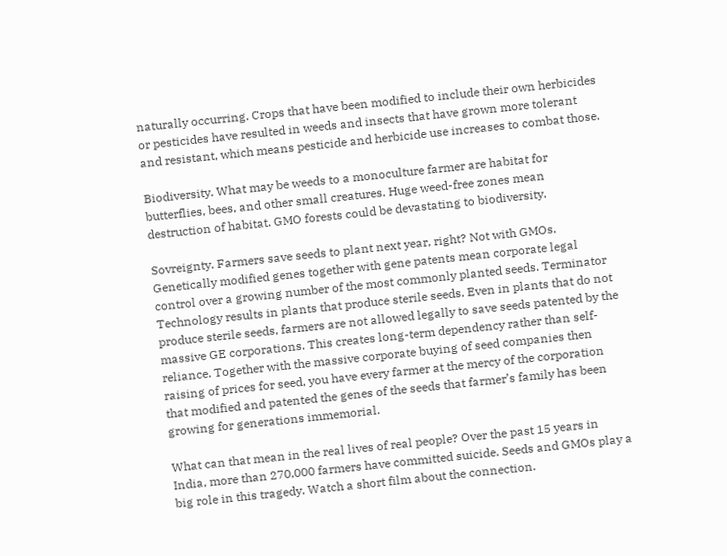naturally occurring. Crops that have been modified to include their own herbicides or pesticides have resulted in weeds and insects that have grown more tolerant and resistant, which means pesticide and herbicide use increases to combat those.

Biodiversity. What may be weeds to a monoculture farmer are habitat for butterflies, bees, and other small creatures. Huge weed-free zones mean destruction of habitat. GMO forests could be devastating to biodiversity.

Sovreignty. Farmers save seeds to plant next year, right? Not with GMOs. Genetically modified genes together with gene patents mean corporate legal control over a growing number of the most commonly planted seeds. Terminator Technology results in plants that produce sterile seeds. Even in plants that do not produce sterile seeds, farmers are not allowed legally to save seeds patented by the massive GE corporations. This creates long-term dependency rather than self-reliance. Together with the massive corporate buying of seed companies then raising of prices for seed, you have every farmer at the mercy of the corporation that modified and patented the genes of the seeds that farmer’s family has been growing for generations immemorial.

What can that mean in the real lives of real people? Over the past 15 years in India, more than 270,000 farmers have committed suicide. Seeds and GMOs play a big role in this tragedy. Watch a short film about the connection.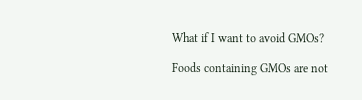What if I want to avoid GMOs?

Foods containing GMOs are not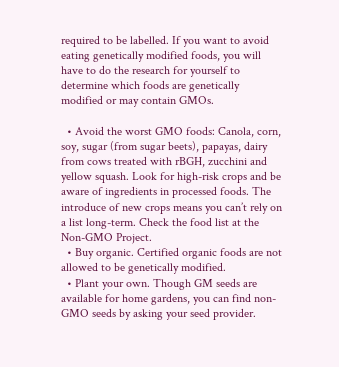required to be labelled. If you want to avoid eating genetically modified foods, you will have to do the research for yourself to determine which foods are genetically modified or may contain GMOs.

  • Avoid the worst GMO foods: Canola, corn, soy, sugar (from sugar beets), papayas, dairy from cows treated with rBGH, zucchini and yellow squash. Look for high-risk crops and be aware of ingredients in processed foods. The introduce of new crops means you can’t rely on a list long-term. Check the food list at the Non-GMO Project.
  • Buy organic. Certified organic foods are not allowed to be genetically modified.
  • Plant your own. Though GM seeds are available for home gardens, you can find non-GMO seeds by asking your seed provider.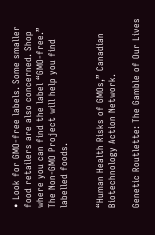• Look for GMO-free labels. Some smaller food retailers are also concerned. Shop where you can find the label “GMO-free.” The Non-GMO Project will help you find labelled foods.


“Human Health Risks of GMOs,” Canadian Biotechnology Action Network.

Genetic Routlette: The Gamble of Our Lives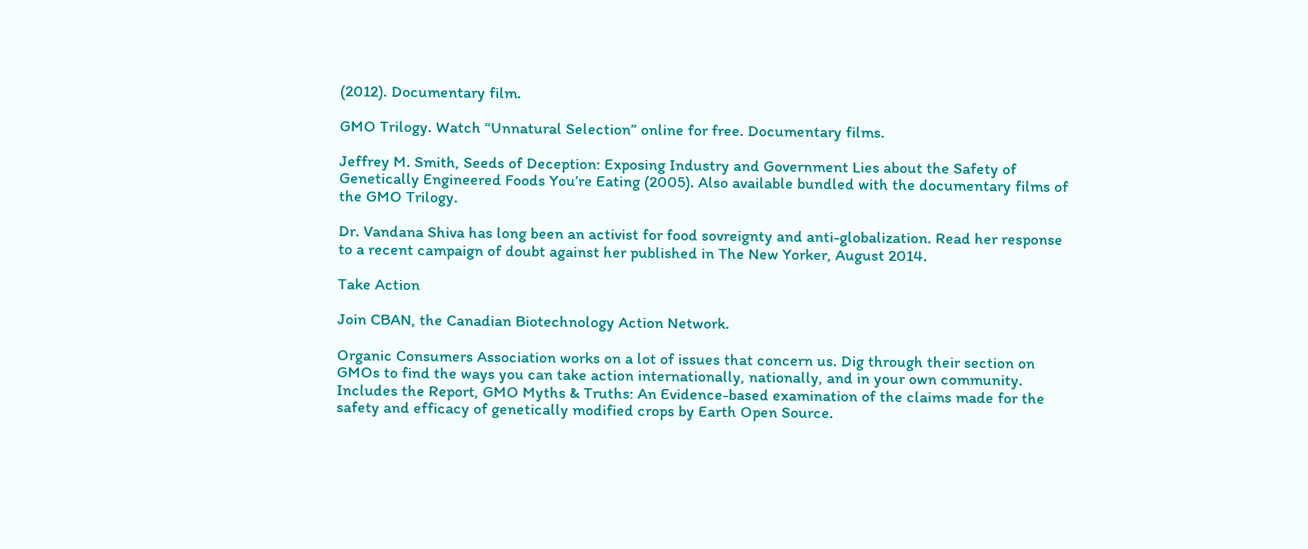(2012). Documentary film.

GMO Trilogy. Watch “Unnatural Selection” online for free. Documentary films.

Jeffrey M. Smith, Seeds of Deception: Exposing Industry and Government Lies about the Safety of Genetically Engineered Foods You’re Eating (2005). Also available bundled with the documentary films of the GMO Trilogy.

Dr. Vandana Shiva has long been an activist for food sovreignty and anti-globalization. Read her response to a recent campaign of doubt against her published in The New Yorker, August 2014.

Take Action

Join CBAN, the Canadian Biotechnology Action Network.

Organic Consumers Association works on a lot of issues that concern us. Dig through their section on GMOs to find the ways you can take action internationally, nationally, and in your own community. Includes the Report, GMO Myths & Truths: An Evidence-based examination of the claims made for the safety and efficacy of genetically modified crops by Earth Open Source.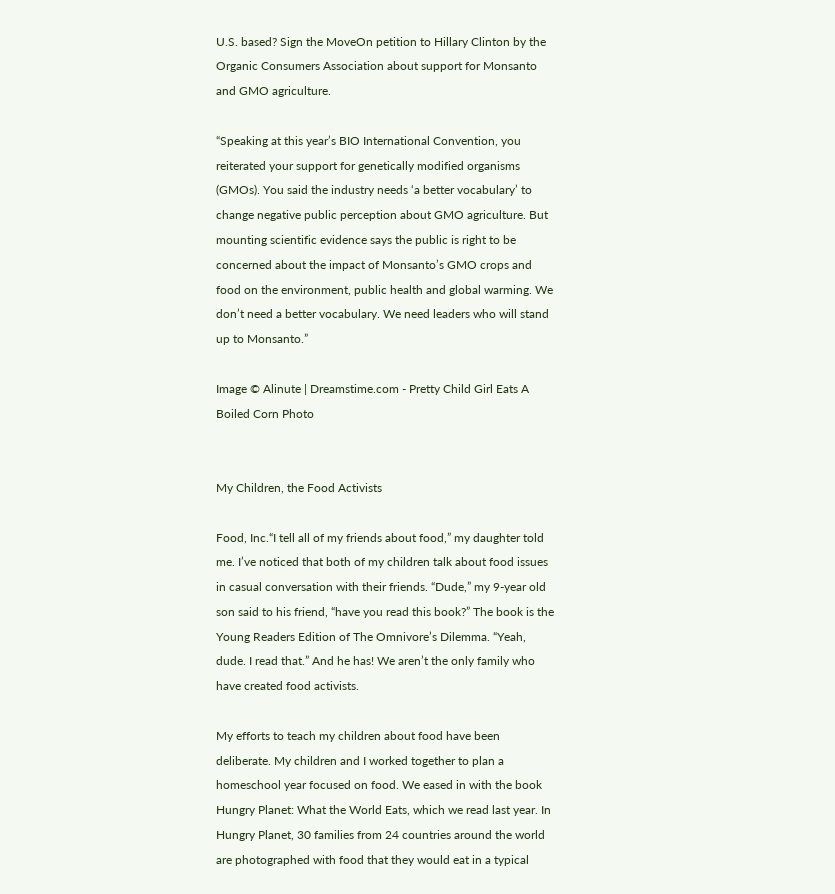U.S. based? Sign the MoveOn petition to Hillary Clinton by the Organic Consumers Association about support for Monsanto and GMO agriculture.

“Speaking at this year’s BIO International Convention, you reiterated your support for genetically modified organisms (GMOs). You said the industry needs ‘a better vocabulary’ to change negative public perception about GMO agriculture. But mounting scientific evidence says the public is right to be concerned about the impact of Monsanto’s GMO crops and food on the environment, public health and global warming. We don’t need a better vocabulary. We need leaders who will stand up to Monsanto.”

Image © Alinute | Dreamstime.com - Pretty Child Girl Eats A Boiled Corn Photo


My Children, the Food Activists

Food, Inc.“I tell all of my friends about food,” my daughter told me. I’ve noticed that both of my children talk about food issues in casual conversation with their friends. “Dude,” my 9-year old son said to his friend, “have you read this book?” The book is the Young Readers Edition of The Omnivore’s Dilemma. “Yeah, dude. I read that.” And he has! We aren’t the only family who have created food activists.

My efforts to teach my children about food have been deliberate. My children and I worked together to plan a homeschool year focused on food. We eased in with the book Hungry Planet: What the World Eats, which we read last year. In Hungry Planet, 30 families from 24 countries around the world are photographed with food that they would eat in a typical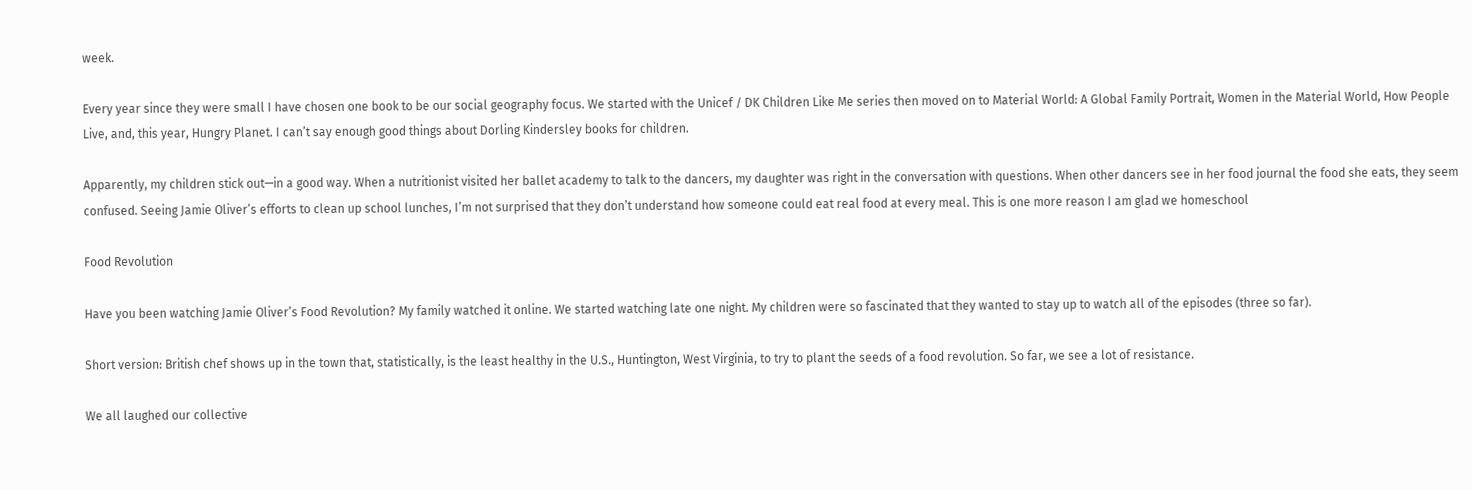week.

Every year since they were small I have chosen one book to be our social geography focus. We started with the Unicef / DK Children Like Me series then moved on to Material World: A Global Family Portrait, Women in the Material World, How People Live, and, this year, Hungry Planet. I can’t say enough good things about Dorling Kindersley books for children.

Apparently, my children stick out—in a good way. When a nutritionist visited her ballet academy to talk to the dancers, my daughter was right in the conversation with questions. When other dancers see in her food journal the food she eats, they seem confused. Seeing Jamie Oliver’s efforts to clean up school lunches, I’m not surprised that they don’t understand how someone could eat real food at every meal. This is one more reason I am glad we homeschool

Food Revolution

Have you been watching Jamie Oliver’s Food Revolution? My family watched it online. We started watching late one night. My children were so fascinated that they wanted to stay up to watch all of the episodes (three so far).

Short version: British chef shows up in the town that, statistically, is the least healthy in the U.S., Huntington, West Virginia, to try to plant the seeds of a food revolution. So far, we see a lot of resistance.

We all laughed our collective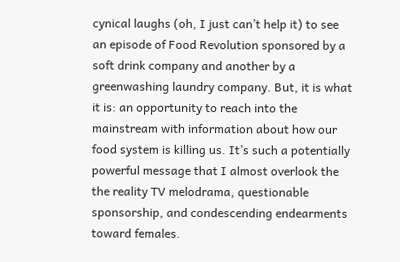cynical laughs (oh, I just can’t help it) to see an episode of Food Revolution sponsored by a soft drink company and another by a greenwashing laundry company. But, it is what it is: an opportunity to reach into the mainstream with information about how our food system is killing us. It’s such a potentially powerful message that I almost overlook the the reality TV melodrama, questionable sponsorship, and condescending endearments toward females.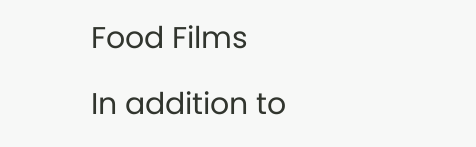Food Films

In addition to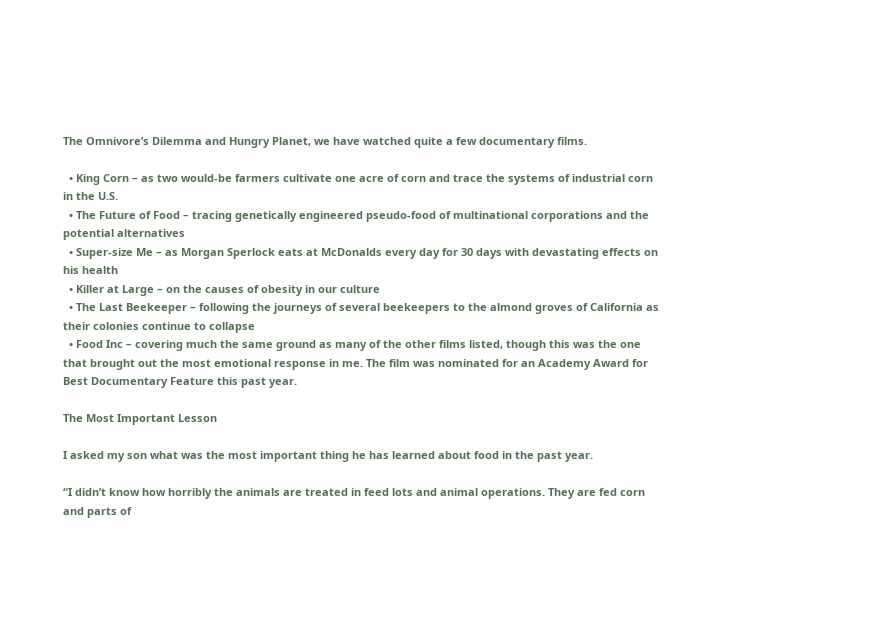The Omnivore’s Dilemma and Hungry Planet, we have watched quite a few documentary films.

  • King Corn – as two would-be farmers cultivate one acre of corn and trace the systems of industrial corn in the U.S.
  • The Future of Food – tracing genetically engineered pseudo-food of multinational corporations and the potential alternatives
  • Super-size Me – as Morgan Sperlock eats at McDonalds every day for 30 days with devastating effects on his health
  • Killer at Large – on the causes of obesity in our culture
  • The Last Beekeeper – following the journeys of several beekeepers to the almond groves of California as their colonies continue to collapse
  • Food Inc – covering much the same ground as many of the other films listed, though this was the one that brought out the most emotional response in me. The film was nominated for an Academy Award for Best Documentary Feature this past year.

The Most Important Lesson

I asked my son what was the most important thing he has learned about food in the past year.

“I didn’t know how horribly the animals are treated in feed lots and animal operations. They are fed corn and parts of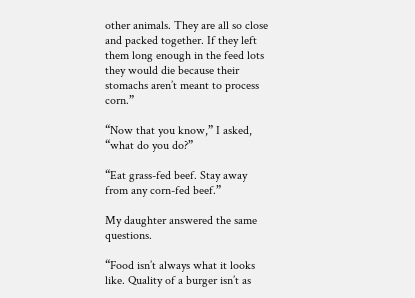other animals. They are all so close and packed together. If they left them long enough in the feed lots they would die because their stomachs aren’t meant to process corn.”

“Now that you know,” I asked, “what do you do?”

“Eat grass-fed beef. Stay away from any corn-fed beef.”

My daughter answered the same questions.

“Food isn’t always what it looks like. Quality of a burger isn’t as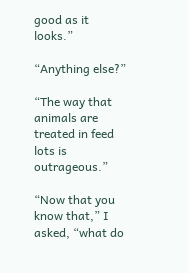good as it looks.”

“Anything else?”

“The way that animals are treated in feed lots is outrageous.”

“Now that you know that,” I asked, “what do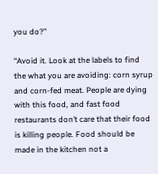you do?”

“Avoid it. Look at the labels to find the what you are avoiding: corn syrup and corn-fed meat. People are dying with this food, and fast food restaurants don’t care that their food is killing people. Food should be made in the kitchen not a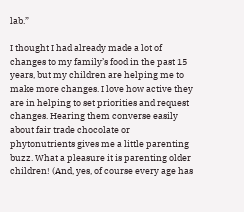lab.”

I thought I had already made a lot of changes to my family’s food in the past 15 years, but my children are helping me to make more changes. I love how active they are in helping to set priorities and request changes. Hearing them converse easily about fair trade chocolate or phytonutrients gives me a little parenting buzz. What a pleasure it is parenting older children! (And, yes, of course every age has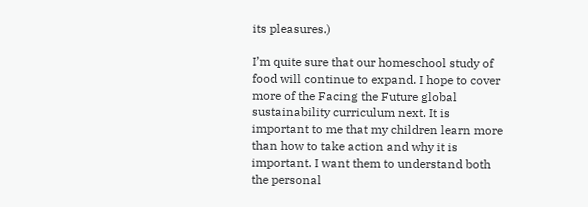its pleasures.)

I’m quite sure that our homeschool study of food will continue to expand. I hope to cover more of the Facing the Future global sustainability curriculum next. It is important to me that my children learn more than how to take action and why it is important. I want them to understand both the personal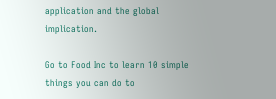application and the global implication.

Go to Food Inc to learn 10 simple things you can do to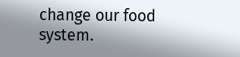change our food system.